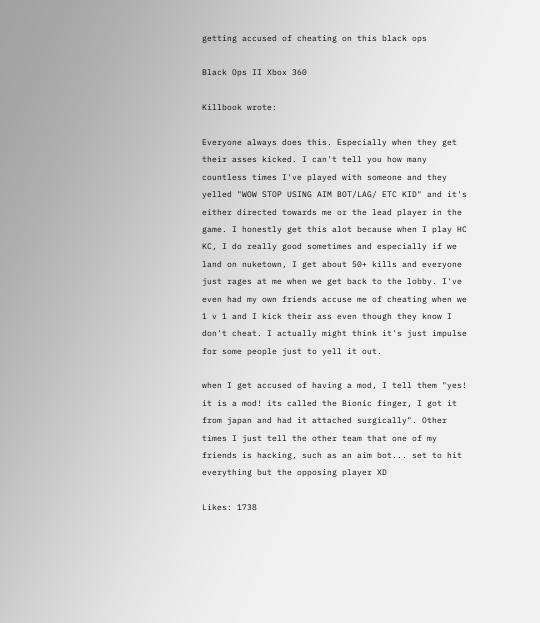getting accused of cheating on this black ops

Black Ops II Xbox 360

Killbook wrote:

Everyone always does this. Especially when they get their asses kicked. I can't tell you how many countless times I've played with someone and they yelled "WOW STOP USING AIM BOT/LAG/ ETC KID" and it's either directed towards me or the lead player in the game. I honestly get this alot because when I play HC KC, I do really good sometimes and especially if we land on nuketown, I get about 50+ kills and everyone just rages at me when we get back to the lobby. I've even had my own friends accuse me of cheating when we 1 v 1 and I kick their ass even though they know I don't cheat. I actually might think it's just impulse for some people just to yell it out.

when I get accused of having a mod, I tell them "yes! it is a mod! its called the Bionic finger, I got it from japan and had it attached surgically". Other times I just tell the other team that one of my friends is hacking, such as an aim bot... set to hit everything but the opposing player XD

Likes: 1738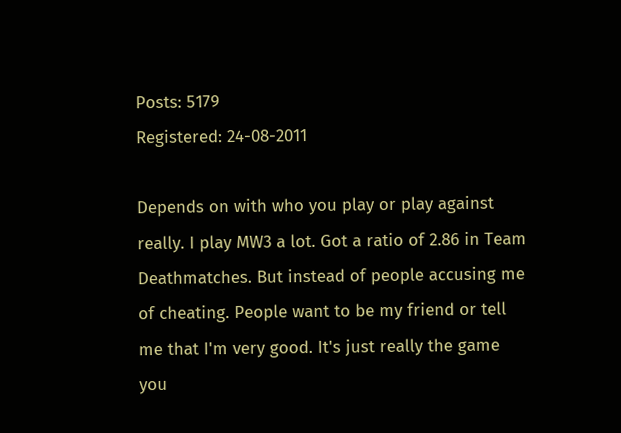Posts: 5179
Registered: 24-08-2011

Depends on with who you play or play against really. I play MW3 a lot. Got a ratio of 2.86 in Team Deathmatches. But instead of people accusing me of cheating. People want to be my friend or tell me that I'm very good. It's just really the game you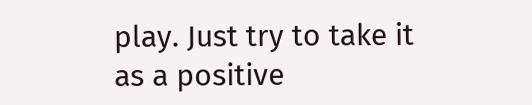play. Just try to take it as a positive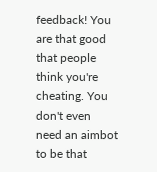feedback! You are that good that people think you're cheating. You don't even need an aimbot to be that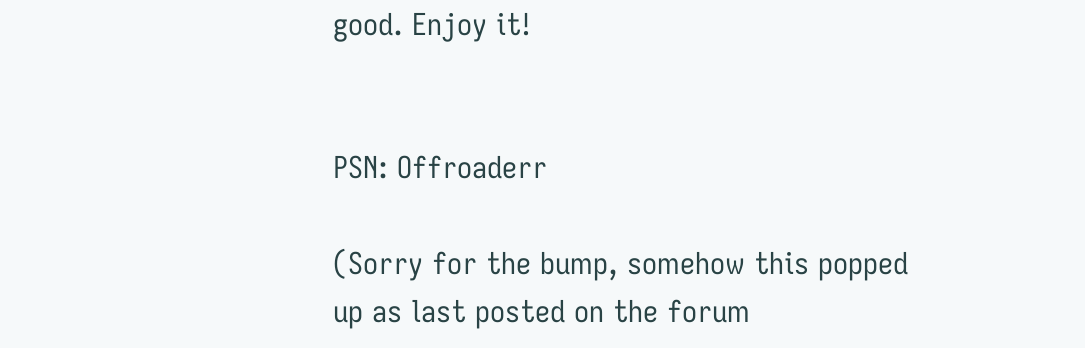good. Enjoy it!


PSN: Offroaderr

(Sorry for the bump, somehow this popped up as last posted on the forum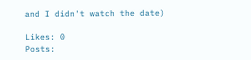and I didn't watch the date)

Likes: 0
Posts: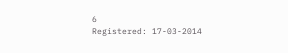6
Registered: 17-03-2014